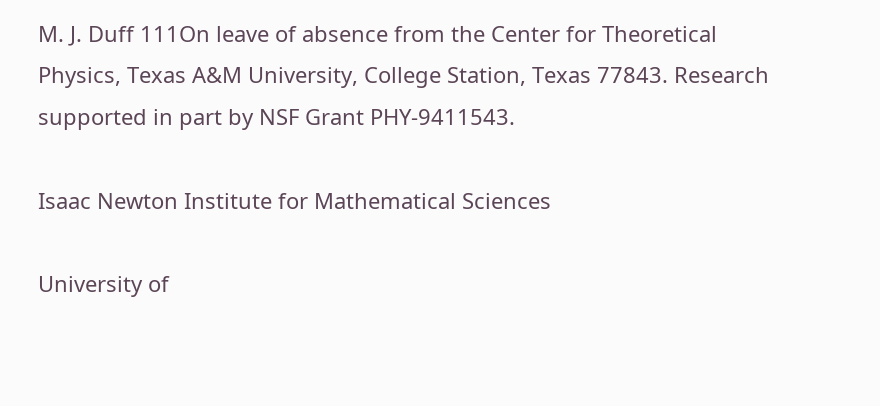M. J. Duff 111On leave of absence from the Center for Theoretical Physics, Texas A&M University, College Station, Texas 77843. Research supported in part by NSF Grant PHY-9411543.

Isaac Newton Institute for Mathematical Sciences

University of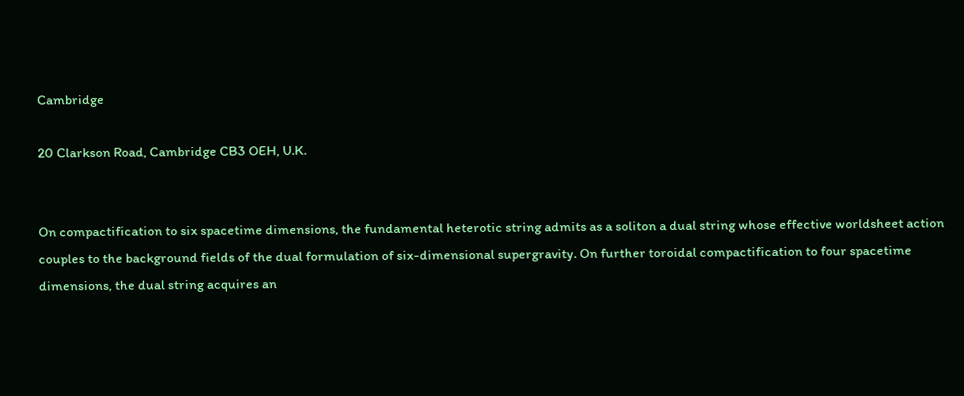Cambridge

20 Clarkson Road, Cambridge CB3 OEH, U.K.


On compactification to six spacetime dimensions, the fundamental heterotic string admits as a soliton a dual string whose effective worldsheet action couples to the background fields of the dual formulation of six-dimensional supergravity. On further toroidal compactification to four spacetime dimensions, the dual string acquires an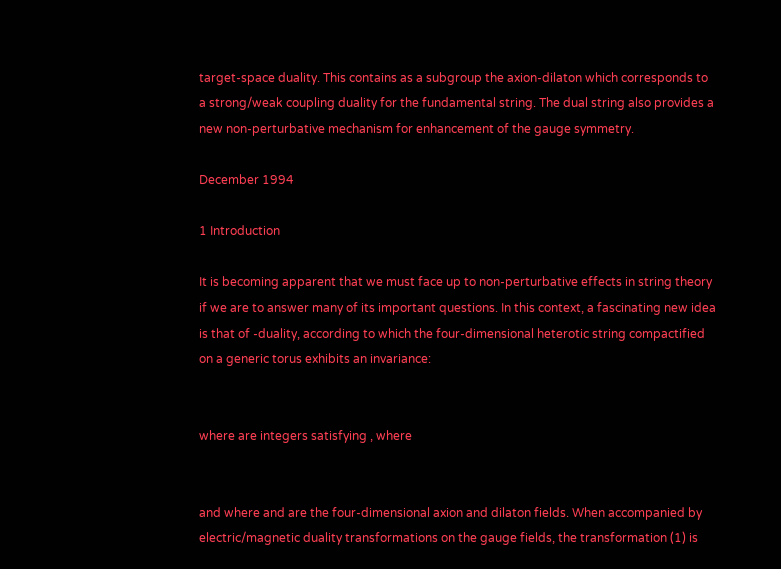target-space duality. This contains as a subgroup the axion-dilaton which corresponds to a strong/weak coupling duality for the fundamental string. The dual string also provides a new non-perturbative mechanism for enhancement of the gauge symmetry.

December 1994

1 Introduction

It is becoming apparent that we must face up to non-perturbative effects in string theory if we are to answer many of its important questions. In this context, a fascinating new idea is that of -duality, according to which the four-dimensional heterotic string compactified on a generic torus exhibits an invariance:


where are integers satisfying , where


and where and are the four-dimensional axion and dilaton fields. When accompanied by electric/magnetic duality transformations on the gauge fields, the transformation (1) is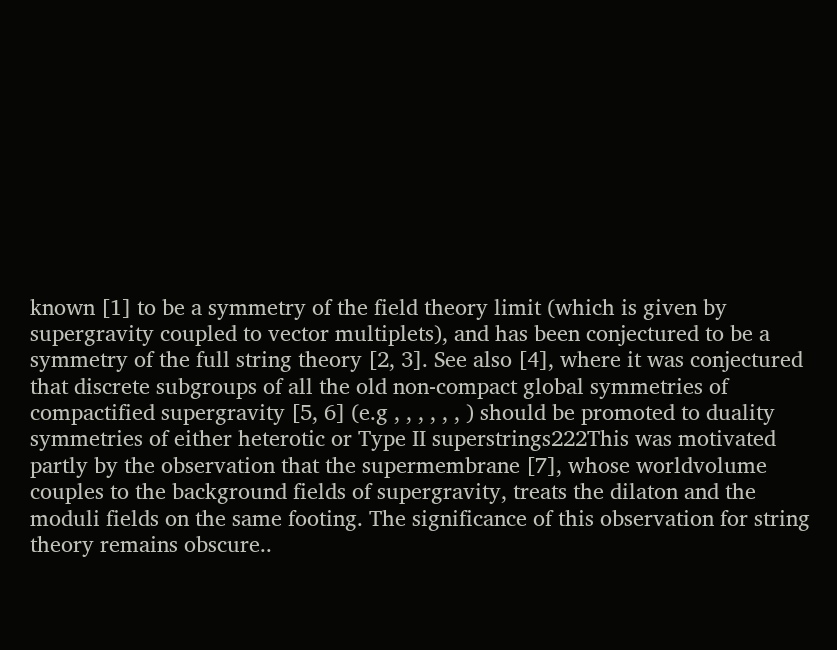known [1] to be a symmetry of the field theory limit (which is given by supergravity coupled to vector multiplets), and has been conjectured to be a symmetry of the full string theory [2, 3]. See also [4], where it was conjectured that discrete subgroups of all the old non-compact global symmetries of compactified supergravity [5, 6] (e.g , , , , , , ) should be promoted to duality symmetries of either heterotic or Type II superstrings222This was motivated partly by the observation that the supermembrane [7], whose worldvolume couples to the background fields of supergravity, treats the dilaton and the moduli fields on the same footing. The significance of this observation for string theory remains obscure..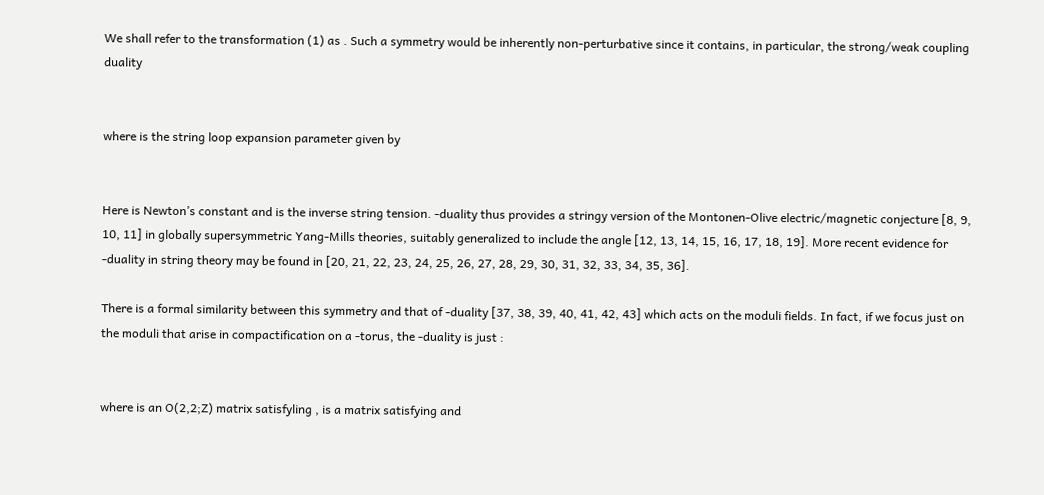We shall refer to the transformation (1) as . Such a symmetry would be inherently non-perturbative since it contains, in particular, the strong/weak coupling duality


where is the string loop expansion parameter given by


Here is Newton’s constant and is the inverse string tension. -duality thus provides a stringy version of the Montonen-Olive electric/magnetic conjecture [8, 9, 10, 11] in globally supersymmetric Yang-Mills theories, suitably generalized to include the angle [12, 13, 14, 15, 16, 17, 18, 19]. More recent evidence for -duality in string theory may be found in [20, 21, 22, 23, 24, 25, 26, 27, 28, 29, 30, 31, 32, 33, 34, 35, 36].

There is a formal similarity between this symmetry and that of -duality [37, 38, 39, 40, 41, 42, 43] which acts on the moduli fields. In fact, if we focus just on the moduli that arise in compactification on a -torus, the -duality is just :


where is an O(2,2;Z) matrix satisfyling , is a matrix satisfying and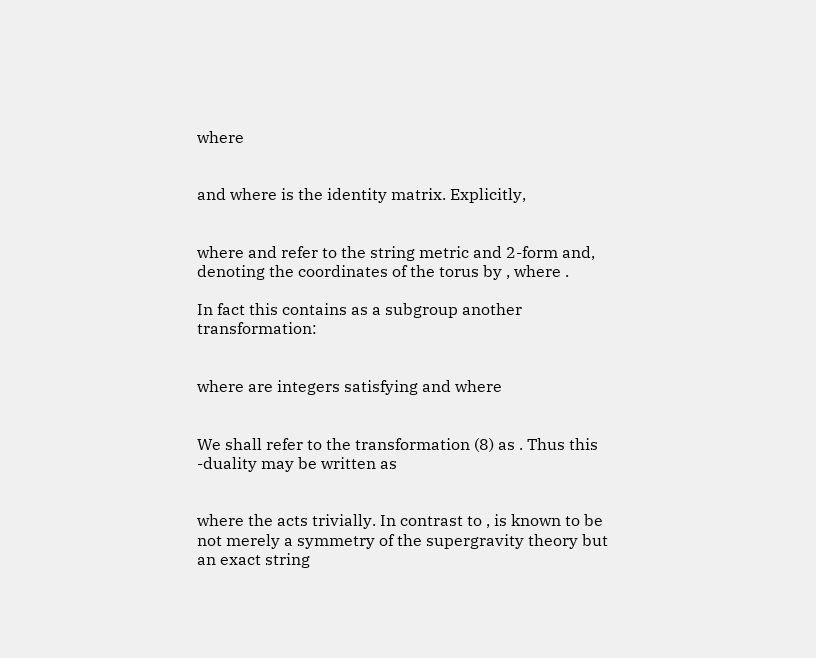where


and where is the identity matrix. Explicitly,


where and refer to the string metric and 2-form and, denoting the coordinates of the torus by , where .

In fact this contains as a subgroup another transformation:


where are integers satisfying and where


We shall refer to the transformation (8) as . Thus this -duality may be written as


where the acts trivially. In contrast to , is known to be not merely a symmetry of the supergravity theory but an exact string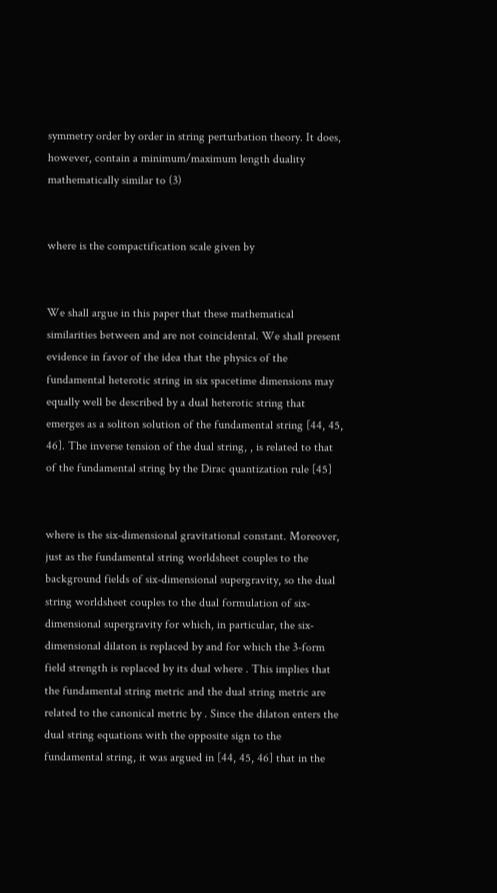symmetry order by order in string perturbation theory. It does, however, contain a minimum/maximum length duality mathematically similar to (3)


where is the compactification scale given by


We shall argue in this paper that these mathematical similarities between and are not coincidental. We shall present evidence in favor of the idea that the physics of the fundamental heterotic string in six spacetime dimensions may equally well be described by a dual heterotic string that emerges as a soliton solution of the fundamental string [44, 45, 46]. The inverse tension of the dual string, , is related to that of the fundamental string by the Dirac quantization rule [45]


where is the six-dimensional gravitational constant. Moreover, just as the fundamental string worldsheet couples to the background fields of six-dimensional supergravity, so the dual string worldsheet couples to the dual formulation of six-dimensional supergravity for which, in particular, the six-dimensional dilaton is replaced by and for which the 3-form field strength is replaced by its dual where . This implies that the fundamental string metric and the dual string metric are related to the canonical metric by . Since the dilaton enters the dual string equations with the opposite sign to the fundamental string, it was argued in [44, 45, 46] that in the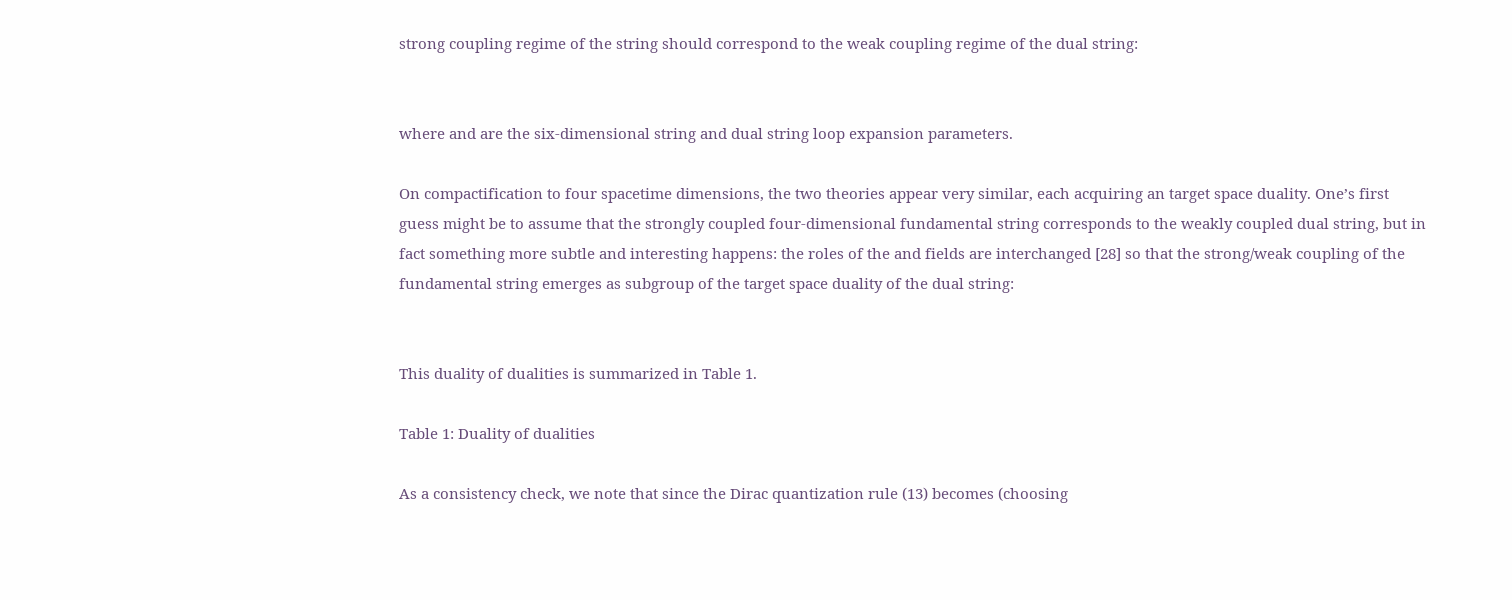strong coupling regime of the string should correspond to the weak coupling regime of the dual string:


where and are the six-dimensional string and dual string loop expansion parameters.

On compactification to four spacetime dimensions, the two theories appear very similar, each acquiring an target space duality. One’s first guess might be to assume that the strongly coupled four-dimensional fundamental string corresponds to the weakly coupled dual string, but in fact something more subtle and interesting happens: the roles of the and fields are interchanged [28] so that the strong/weak coupling of the fundamental string emerges as subgroup of the target space duality of the dual string:


This duality of dualities is summarized in Table 1.

Table 1: Duality of dualities

As a consistency check, we note that since the Dirac quantization rule (13) becomes (choosing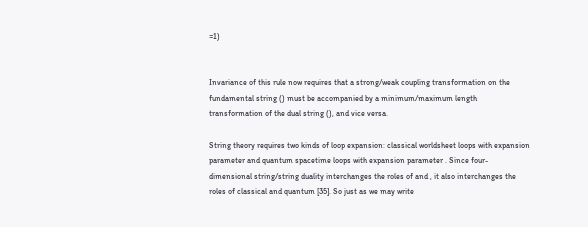=1)


Invariance of this rule now requires that a strong/weak coupling transformation on the fundamental string () must be accompanied by a minimum/maximum length transformation of the dual string (), and vice versa.

String theory requires two kinds of loop expansion: classical worldsheet loops with expansion parameter and quantum spacetime loops with expansion parameter . Since four-dimensional string/string duality interchanges the roles of and , it also interchanges the roles of classical and quantum [35]. So just as we may write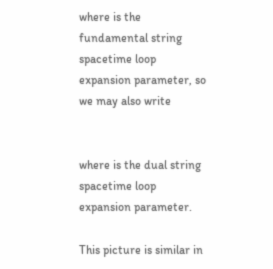where is the fundamental string spacetime loop expansion parameter, so we may also write


where is the dual string spacetime loop expansion parameter.

This picture is similar in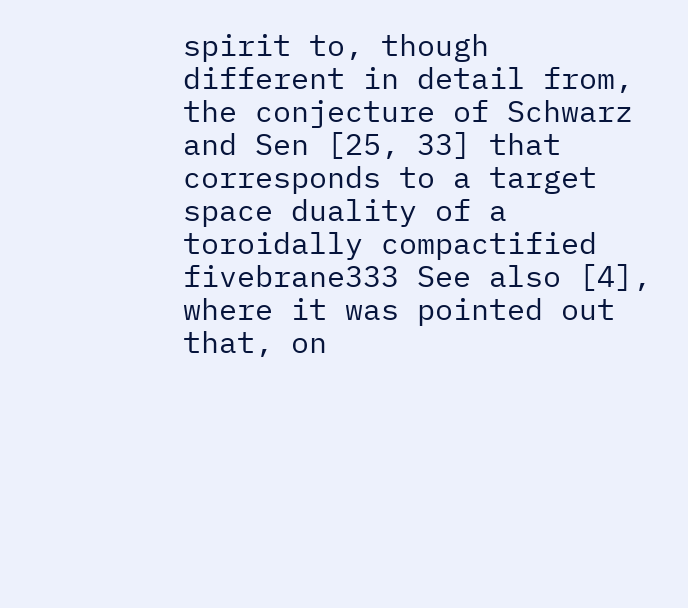spirit to, though different in detail from, the conjecture of Schwarz and Sen [25, 33] that corresponds to a target space duality of a toroidally compactified fivebrane333 See also [4], where it was pointed out that, on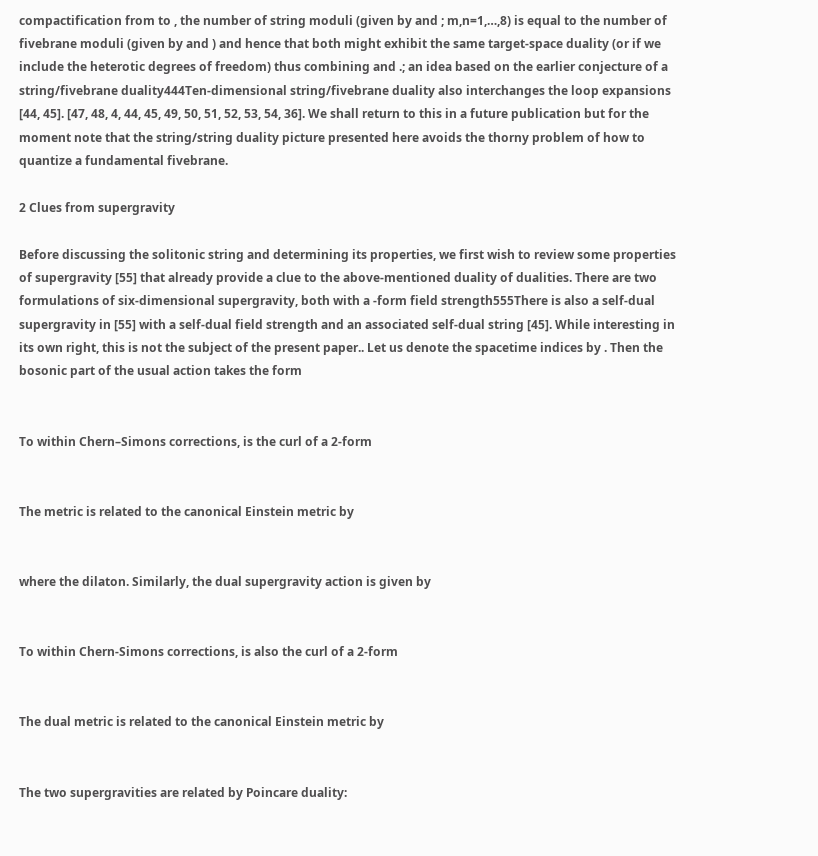compactification from to , the number of string moduli (given by and ; m,n=1,…,8) is equal to the number of fivebrane moduli (given by and ) and hence that both might exhibit the same target-space duality (or if we include the heterotic degrees of freedom) thus combining and .; an idea based on the earlier conjecture of a string/fivebrane duality444Ten-dimensional string/fivebrane duality also interchanges the loop expansions [44, 45]. [47, 48, 4, 44, 45, 49, 50, 51, 52, 53, 54, 36]. We shall return to this in a future publication but for the moment note that the string/string duality picture presented here avoids the thorny problem of how to quantize a fundamental fivebrane.

2 Clues from supergravity

Before discussing the solitonic string and determining its properties, we first wish to review some properties of supergravity [55] that already provide a clue to the above-mentioned duality of dualities. There are two formulations of six-dimensional supergravity, both with a -form field strength555There is also a self-dual supergravity in [55] with a self-dual field strength and an associated self-dual string [45]. While interesting in its own right, this is not the subject of the present paper.. Let us denote the spacetime indices by . Then the bosonic part of the usual action takes the form


To within Chern–Simons corrections, is the curl of a 2-form


The metric is related to the canonical Einstein metric by


where the dilaton. Similarly, the dual supergravity action is given by


To within Chern-Simons corrections, is also the curl of a 2-form


The dual metric is related to the canonical Einstein metric by


The two supergravities are related by Poincare duality: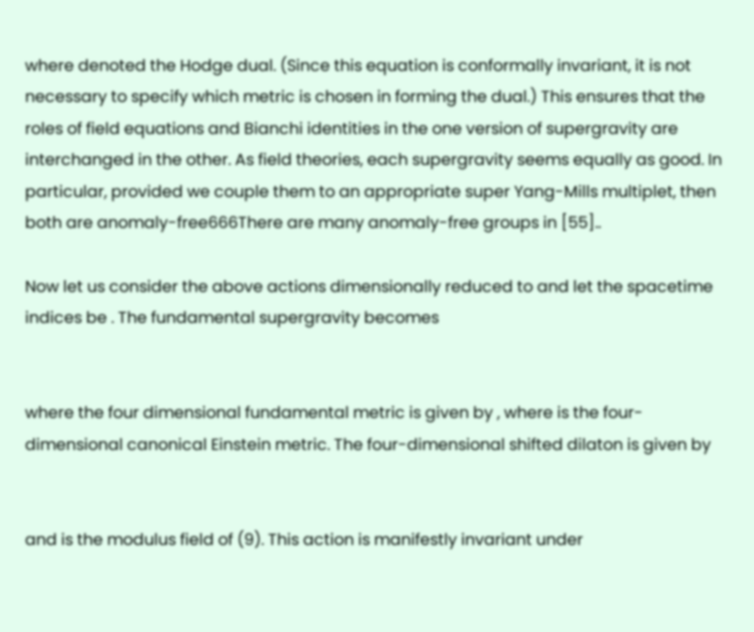where denoted the Hodge dual. (Since this equation is conformally invariant, it is not necessary to specify which metric is chosen in forming the dual.) This ensures that the roles of field equations and Bianchi identities in the one version of supergravity are interchanged in the other. As field theories, each supergravity seems equally as good. In particular, provided we couple them to an appropriate super Yang-Mills multiplet, then both are anomaly-free666There are many anomaly-free groups in [55]..

Now let us consider the above actions dimensionally reduced to and let the spacetime indices be . The fundamental supergravity becomes


where the four dimensional fundamental metric is given by , where is the four-dimensional canonical Einstein metric. The four-dimensional shifted dilaton is given by


and is the modulus field of (9). This action is manifestly invariant under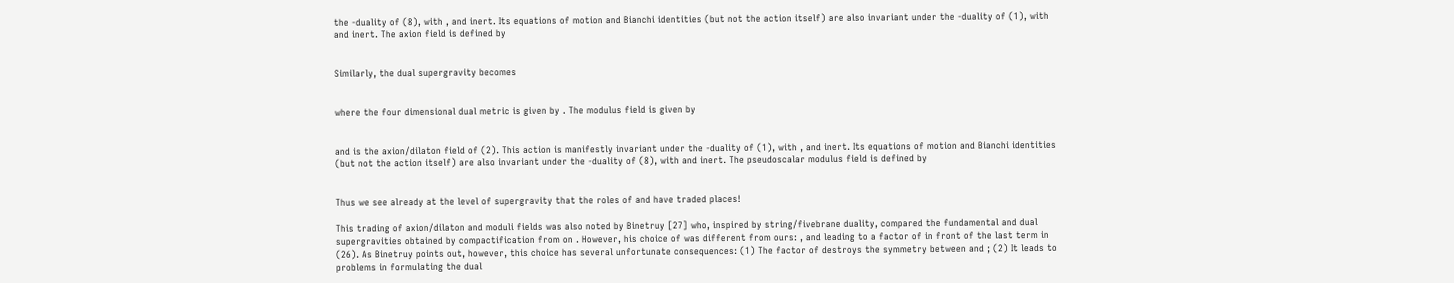the -duality of (8), with , and inert. Its equations of motion and Bianchi identities (but not the action itself) are also invariant under the -duality of (1), with and inert. The axion field is defined by


Similarly, the dual supergravity becomes


where the four dimensional dual metric is given by . The modulus field is given by


and is the axion/dilaton field of (2). This action is manifestly invariant under the -duality of (1), with , and inert. Its equations of motion and Bianchi identities (but not the action itself) are also invariant under the -duality of (8), with and inert. The pseudoscalar modulus field is defined by


Thus we see already at the level of supergravity that the roles of and have traded places!

This trading of axion/dilaton and moduli fields was also noted by Binetruy [27] who, inspired by string/fivebrane duality, compared the fundamental and dual supergravities obtained by compactification from on . However, his choice of was different from ours: , and leading to a factor of in front of the last term in (26). As Binetruy points out, however, this choice has several unfortunate consequences: (1) The factor of destroys the symmetry between and ; (2) It leads to problems in formulating the dual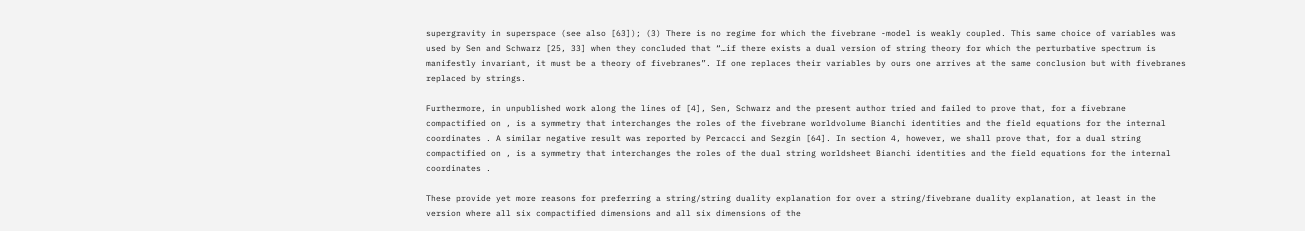supergravity in superspace (see also [63]); (3) There is no regime for which the fivebrane -model is weakly coupled. This same choice of variables was used by Sen and Schwarz [25, 33] when they concluded that “…if there exists a dual version of string theory for which the perturbative spectrum is manifestly invariant, it must be a theory of fivebranes”. If one replaces their variables by ours one arrives at the same conclusion but with fivebranes replaced by strings.

Furthermore, in unpublished work along the lines of [4], Sen, Schwarz and the present author tried and failed to prove that, for a fivebrane compactified on , is a symmetry that interchanges the roles of the fivebrane worldvolume Bianchi identities and the field equations for the internal coordinates . A similar negative result was reported by Percacci and Sezgin [64]. In section 4, however, we shall prove that, for a dual string compactified on , is a symmetry that interchanges the roles of the dual string worldsheet Bianchi identities and the field equations for the internal coordinates .

These provide yet more reasons for preferring a string/string duality explanation for over a string/fivebrane duality explanation, at least in the version where all six compactified dimensions and all six dimensions of the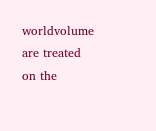worldvolume are treated on the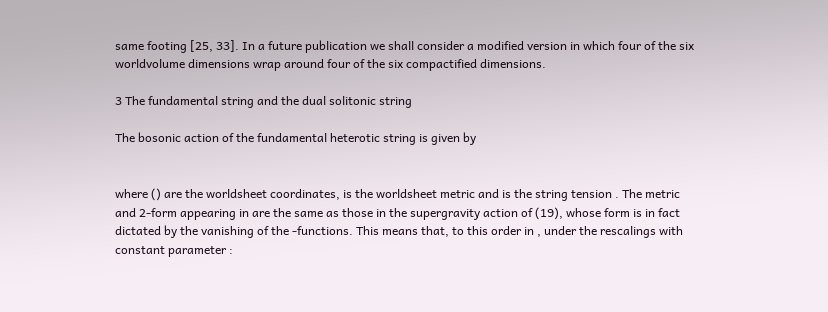same footing [25, 33]. In a future publication we shall consider a modified version in which four of the six worldvolume dimensions wrap around four of the six compactified dimensions.

3 The fundamental string and the dual solitonic string

The bosonic action of the fundamental heterotic string is given by


where () are the worldsheet coordinates, is the worldsheet metric and is the string tension . The metric and 2-form appearing in are the same as those in the supergravity action of (19), whose form is in fact dictated by the vanishing of the -functions. This means that, to this order in , under the rescalings with constant parameter :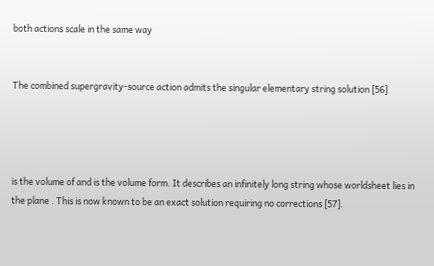both actions scale in the same way


The combined supergravity-source action admits the singular elementary string solution [56]




is the volume of and is the volume form. It describes an infinitely long string whose worldsheet lies in the plane . This is now known to be an exact solution requiring no corrections [57].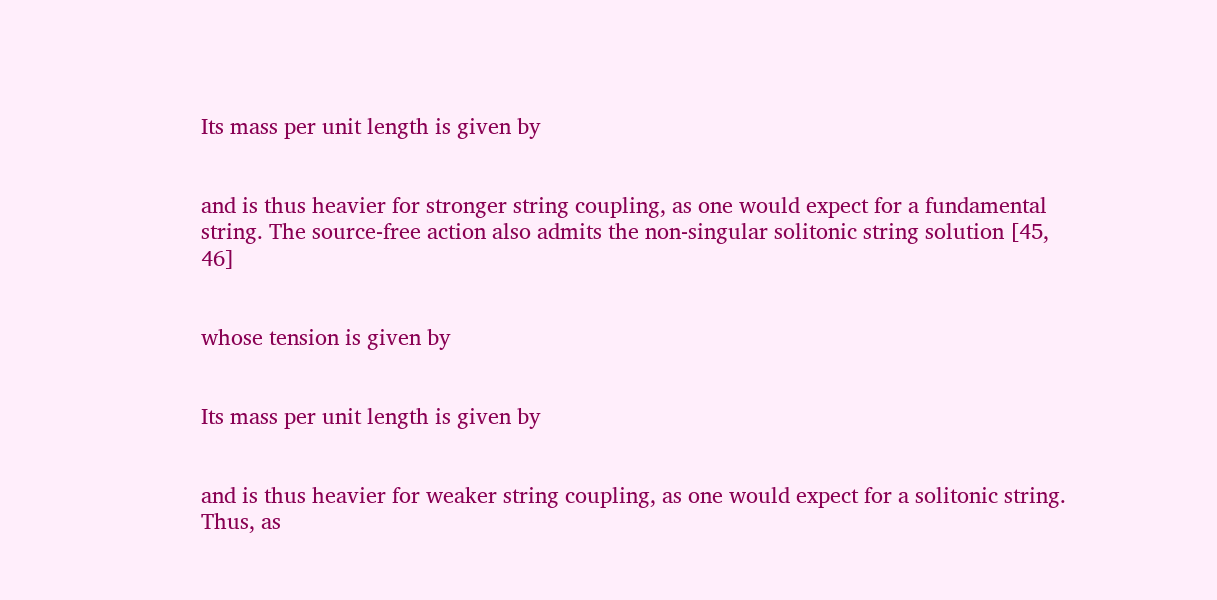Its mass per unit length is given by


and is thus heavier for stronger string coupling, as one would expect for a fundamental string. The source-free action also admits the non-singular solitonic string solution [45, 46]


whose tension is given by


Its mass per unit length is given by


and is thus heavier for weaker string coupling, as one would expect for a solitonic string. Thus, as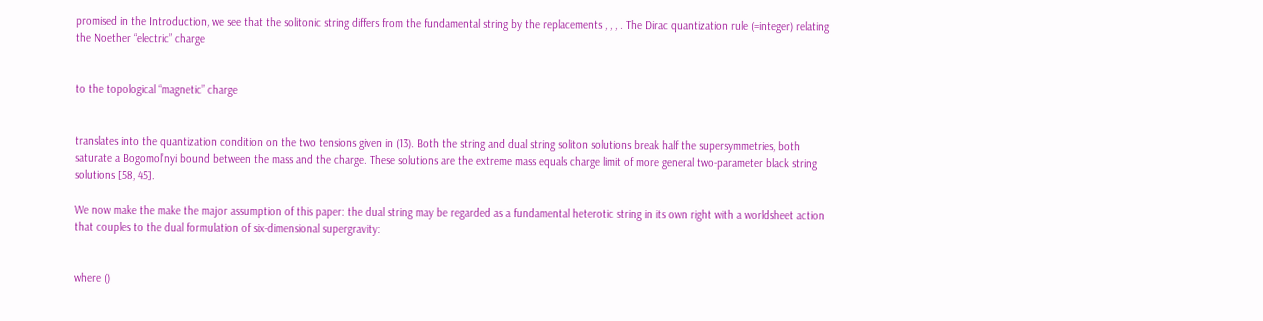promised in the Introduction, we see that the solitonic string differs from the fundamental string by the replacements , , , . The Dirac quantization rule (=integer) relating the Noether “electric” charge


to the topological “magnetic” charge


translates into the quantization condition on the two tensions given in (13). Both the string and dual string soliton solutions break half the supersymmetries, both saturate a Bogomol’nyi bound between the mass and the charge. These solutions are the extreme mass equals charge limit of more general two-parameter black string solutions [58, 45].

We now make the make the major assumption of this paper: the dual string may be regarded as a fundamental heterotic string in its own right with a worldsheet action that couples to the dual formulation of six-dimensional supergravity:


where ()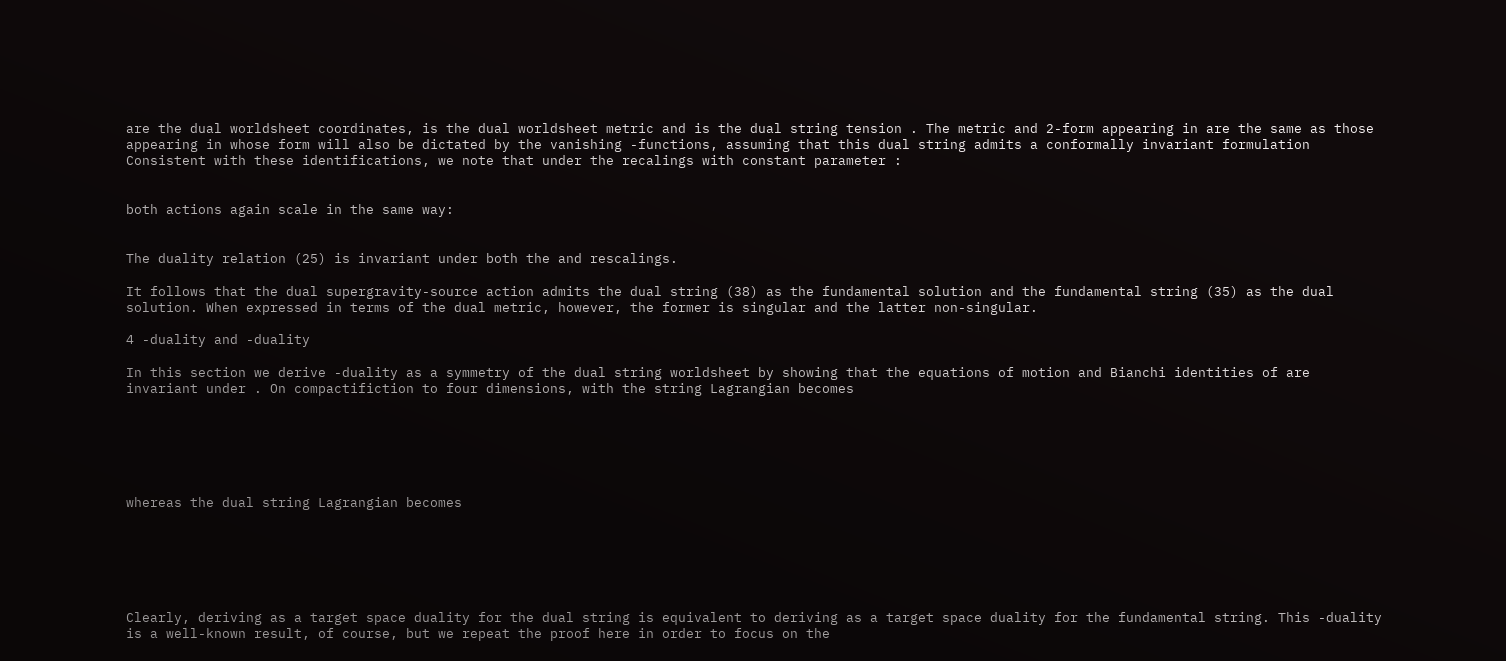are the dual worldsheet coordinates, is the dual worldsheet metric and is the dual string tension . The metric and 2-form appearing in are the same as those appearing in whose form will also be dictated by the vanishing -functions, assuming that this dual string admits a conformally invariant formulation Consistent with these identifications, we note that under the recalings with constant parameter :


both actions again scale in the same way:


The duality relation (25) is invariant under both the and rescalings.

It follows that the dual supergravity-source action admits the dual string (38) as the fundamental solution and the fundamental string (35) as the dual solution. When expressed in terms of the dual metric, however, the former is singular and the latter non-singular.

4 -duality and -duality

In this section we derive -duality as a symmetry of the dual string worldsheet by showing that the equations of motion and Bianchi identities of are invariant under . On compactifiction to four dimensions, with the string Lagrangian becomes






whereas the dual string Lagrangian becomes






Clearly, deriving as a target space duality for the dual string is equivalent to deriving as a target space duality for the fundamental string. This -duality is a well-known result, of course, but we repeat the proof here in order to focus on the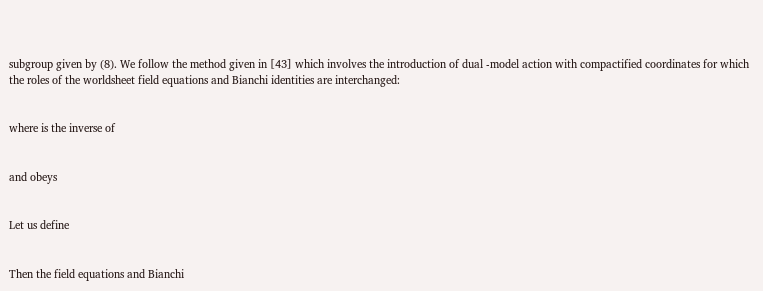subgroup given by (8). We follow the method given in [43] which involves the introduction of dual -model action with compactified coordinates for which the roles of the worldsheet field equations and Bianchi identities are interchanged:


where is the inverse of


and obeys


Let us define


Then the field equations and Bianchi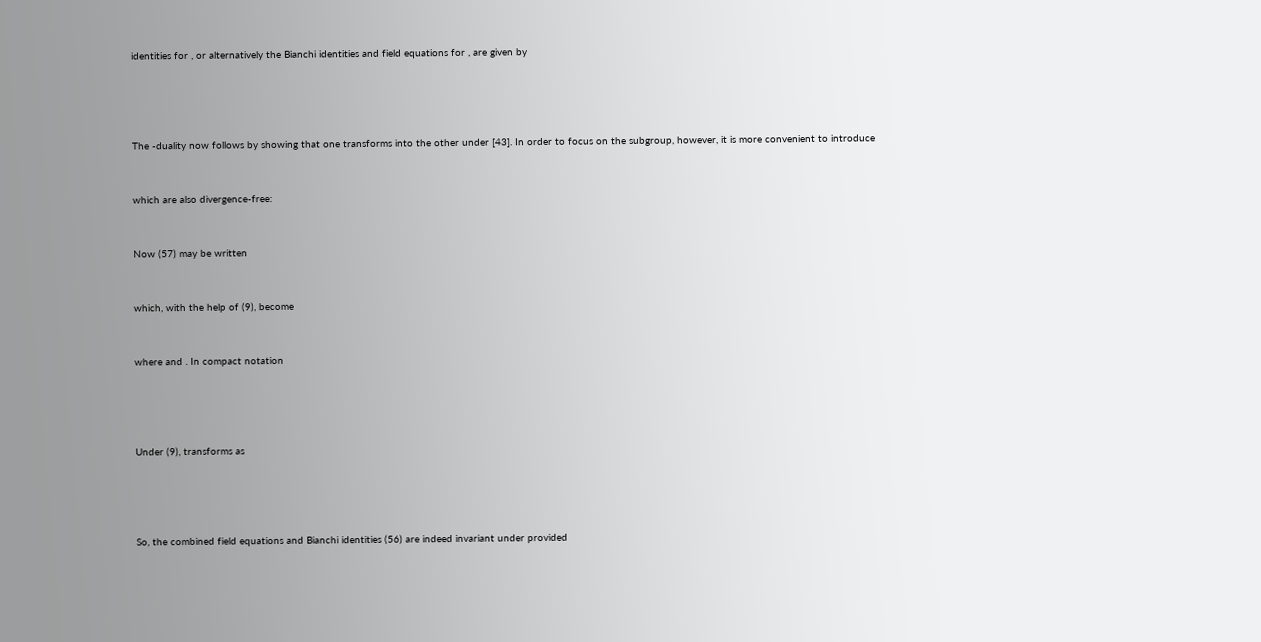identities for , or alternatively the Bianchi identities and field equations for , are given by




The -duality now follows by showing that one transforms into the other under [43]. In order to focus on the subgroup, however, it is more convenient to introduce


which are also divergence-free:


Now (57) may be written


which, with the help of (9), become


where and . In compact notation




Under (9), transforms as




So, the combined field equations and Bianchi identities (56) are indeed invariant under provided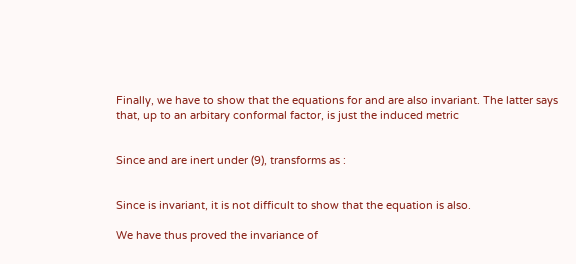Finally, we have to show that the equations for and are also invariant. The latter says that, up to an arbitary conformal factor, is just the induced metric


Since and are inert under (9), transforms as :


Since is invariant, it is not difficult to show that the equation is also.

We have thus proved the invariance of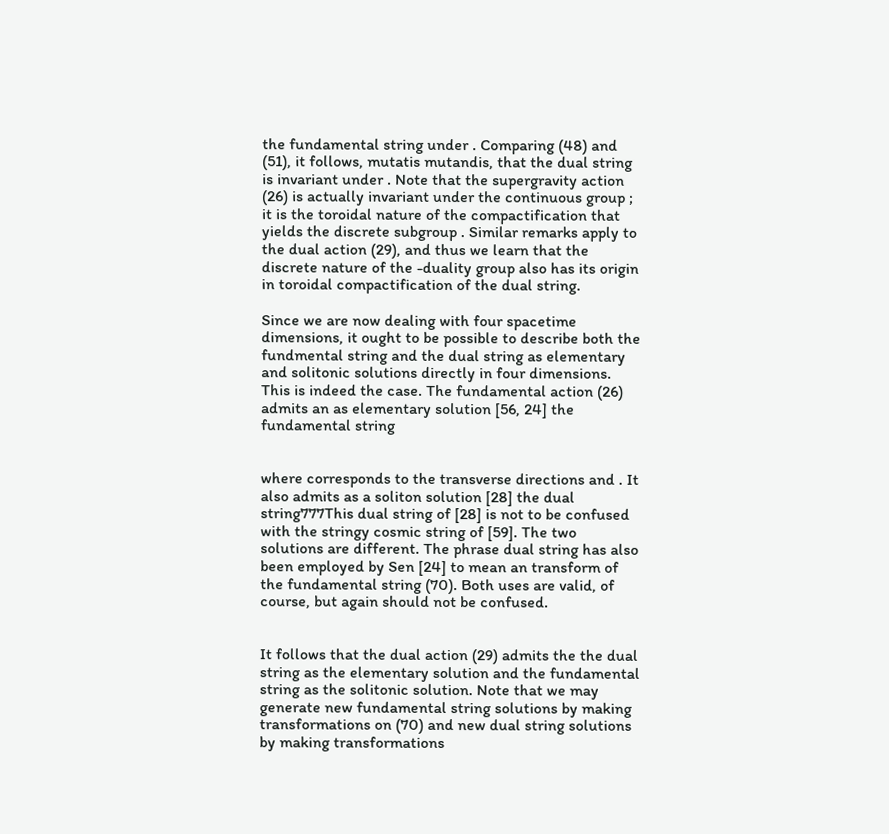the fundamental string under . Comparing (48) and (51), it follows, mutatis mutandis, that the dual string is invariant under . Note that the supergravity action (26) is actually invariant under the continuous group ; it is the toroidal nature of the compactification that yields the discrete subgroup . Similar remarks apply to the dual action (29), and thus we learn that the discrete nature of the -duality group also has its origin in toroidal compactification of the dual string.

Since we are now dealing with four spacetime dimensions, it ought to be possible to describe both the fundmental string and the dual string as elementary and solitonic solutions directly in four dimensions. This is indeed the case. The fundamental action (26) admits an as elementary solution [56, 24] the fundamental string


where corresponds to the transverse directions and . It also admits as a soliton solution [28] the dual string777This dual string of [28] is not to be confused with the stringy cosmic string of [59]. The two solutions are different. The phrase dual string has also been employed by Sen [24] to mean an transform of the fundamental string (70). Both uses are valid, of course, but again should not be confused.


It follows that the dual action (29) admits the the dual string as the elementary solution and the fundamental string as the solitonic solution. Note that we may generate new fundamental string solutions by making transformations on (70) and new dual string solutions by making transformations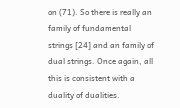on (71). So there is really an family of fundamental strings [24] and an family of dual strings. Once again, all this is consistent with a duality of dualities.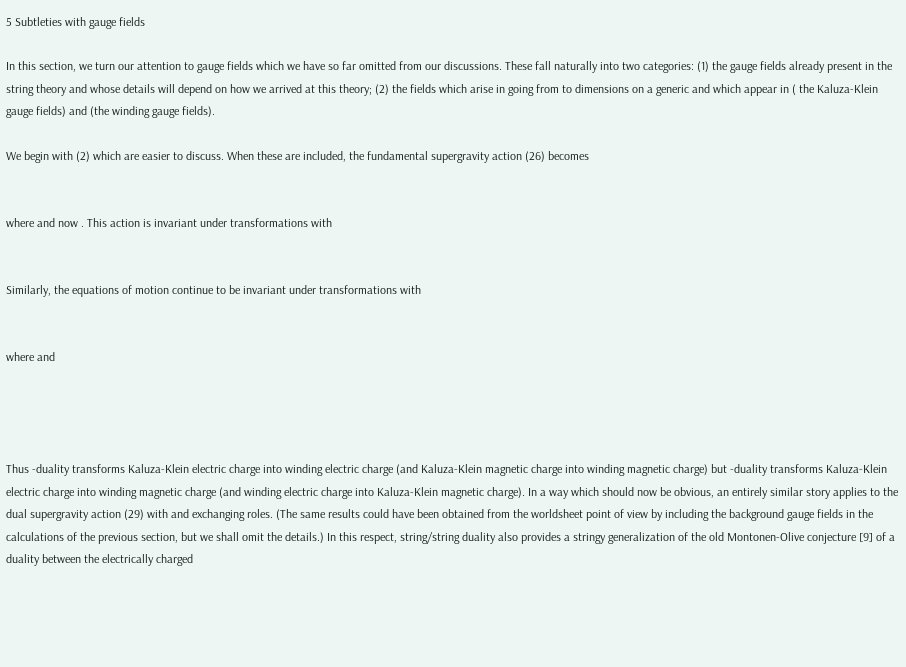5 Subtleties with gauge fields

In this section, we turn our attention to gauge fields which we have so far omitted from our discussions. These fall naturally into two categories: (1) the gauge fields already present in the string theory and whose details will depend on how we arrived at this theory; (2) the fields which arise in going from to dimensions on a generic and which appear in ( the Kaluza-Klein gauge fields) and (the winding gauge fields).

We begin with (2) which are easier to discuss. When these are included, the fundamental supergravity action (26) becomes


where and now . This action is invariant under transformations with


Similarly, the equations of motion continue to be invariant under transformations with


where and




Thus -duality transforms Kaluza-Klein electric charge into winding electric charge (and Kaluza-Klein magnetic charge into winding magnetic charge) but -duality transforms Kaluza-Klein electric charge into winding magnetic charge (and winding electric charge into Kaluza-Klein magnetic charge). In a way which should now be obvious, an entirely similar story applies to the dual supergravity action (29) with and exchanging roles. (The same results could have been obtained from the worldsheet point of view by including the background gauge fields in the calculations of the previous section, but we shall omit the details.) In this respect, string/string duality also provides a stringy generalization of the old Montonen-Olive conjecture [9] of a duality between the electrically charged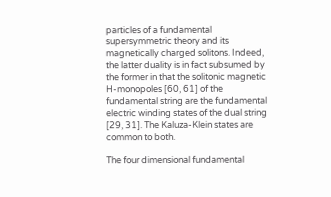particles of a fundamental supersymmetric theory and its magnetically charged solitons. Indeed, the latter duality is in fact subsumed by the former in that the solitonic magnetic H-monopoles [60, 61] of the fundamental string are the fundamental electric winding states of the dual string [29, 31]. The Kaluza-Klein states are common to both.

The four dimensional fundamental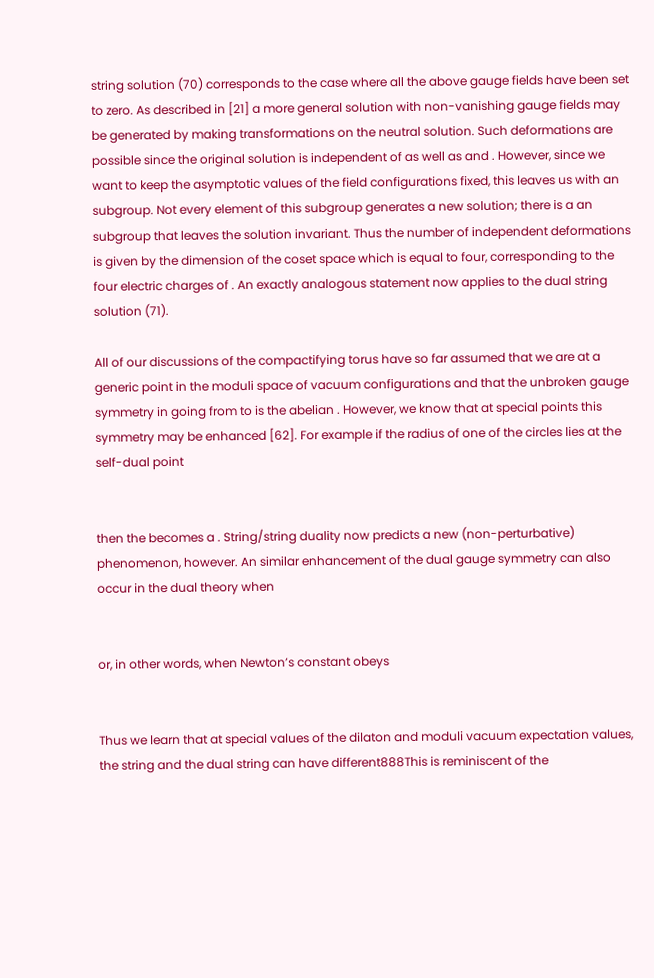string solution (70) corresponds to the case where all the above gauge fields have been set to zero. As described in [21] a more general solution with non-vanishing gauge fields may be generated by making transformations on the neutral solution. Such deformations are possible since the original solution is independent of as well as and . However, since we want to keep the asymptotic values of the field configurations fixed, this leaves us with an subgroup. Not every element of this subgroup generates a new solution; there is a an subgroup that leaves the solution invariant. Thus the number of independent deformations is given by the dimension of the coset space which is equal to four, corresponding to the four electric charges of . An exactly analogous statement now applies to the dual string solution (71).

All of our discussions of the compactifying torus have so far assumed that we are at a generic point in the moduli space of vacuum configurations and that the unbroken gauge symmetry in going from to is the abelian . However, we know that at special points this symmetry may be enhanced [62]. For example if the radius of one of the circles lies at the self-dual point


then the becomes a . String/string duality now predicts a new (non-perturbative) phenomenon, however. An similar enhancement of the dual gauge symmetry can also occur in the dual theory when


or, in other words, when Newton’s constant obeys


Thus we learn that at special values of the dilaton and moduli vacuum expectation values, the string and the dual string can have different888This is reminiscent of the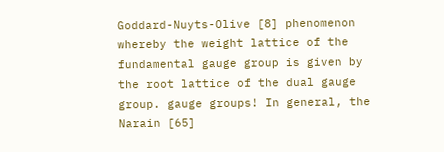Goddard-Nuyts-Olive [8] phenomenon whereby the weight lattice of the fundamental gauge group is given by the root lattice of the dual gauge group. gauge groups! In general, the Narain [65]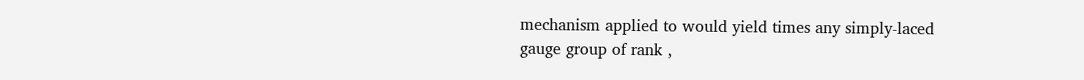mechanism applied to would yield times any simply-laced gauge group of rank ,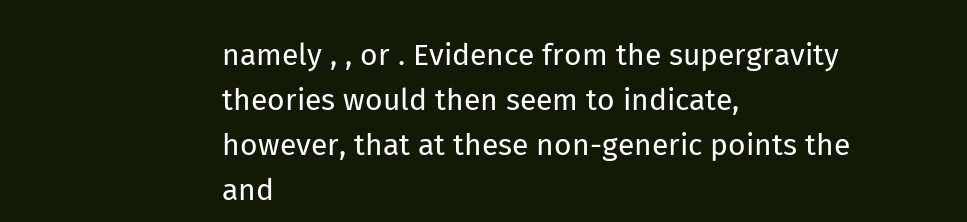namely , , or . Evidence from the supergravity theories would then seem to indicate, however, that at these non-generic points the and